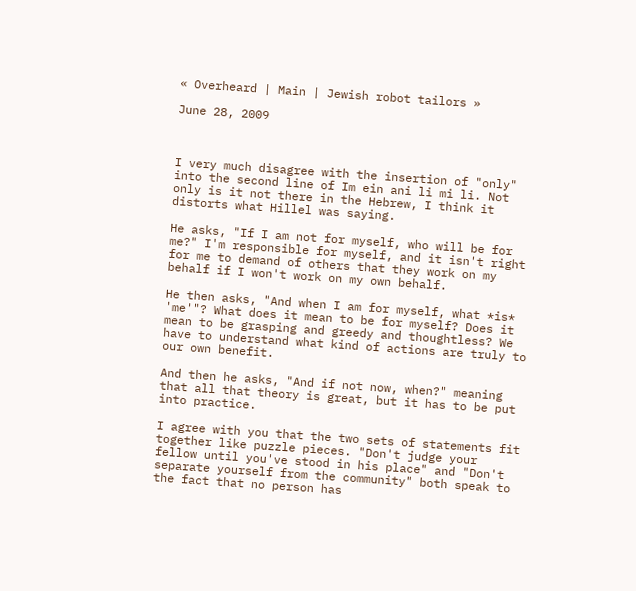« Overheard | Main | Jewish robot tailors »

June 28, 2009



I very much disagree with the insertion of "only" into the second line of Im ein ani li mi li. Not only is it not there in the Hebrew, I think it distorts what Hillel was saying.

He asks, "If I am not for myself, who will be for me?" I'm responsible for myself, and it isn't right for me to demand of others that they work on my behalf if I won't work on my own behalf.

He then asks, "And when I am for myself, what *is* 'me'"? What does it mean to be for myself? Does it mean to be grasping and greedy and thoughtless? We have to understand what kind of actions are truly to our own benefit.

And then he asks, "And if not now, when?" meaning that all that theory is great, but it has to be put into practice.

I agree with you that the two sets of statements fit together like puzzle pieces. "Don't judge your fellow until you've stood in his place" and "Don't separate yourself from the community" both speak to the fact that no person has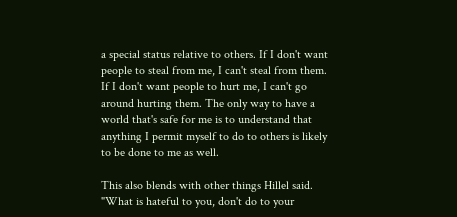a special status relative to others. If I don't want people to steal from me, I can't steal from them. If I don't want people to hurt me, I can't go around hurting them. The only way to have a world that's safe for me is to understand that anything I permit myself to do to others is likely to be done to me as well.

This also blends with other things Hillel said. "What is hateful to you, don't do to your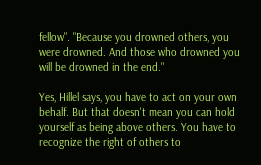fellow". "Because you drowned others, you were drowned. And those who drowned you will be drowned in the end."

Yes, Hillel says, you have to act on your own behalf. But that doesn't mean you can hold yourself as being above others. You have to recognize the right of others to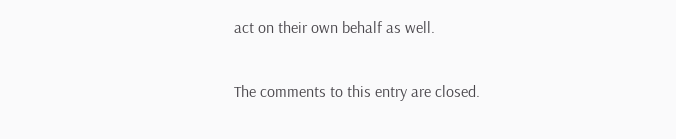act on their own behalf as well.

The comments to this entry are closed.